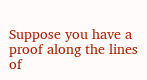Suppose you have a proof along the lines of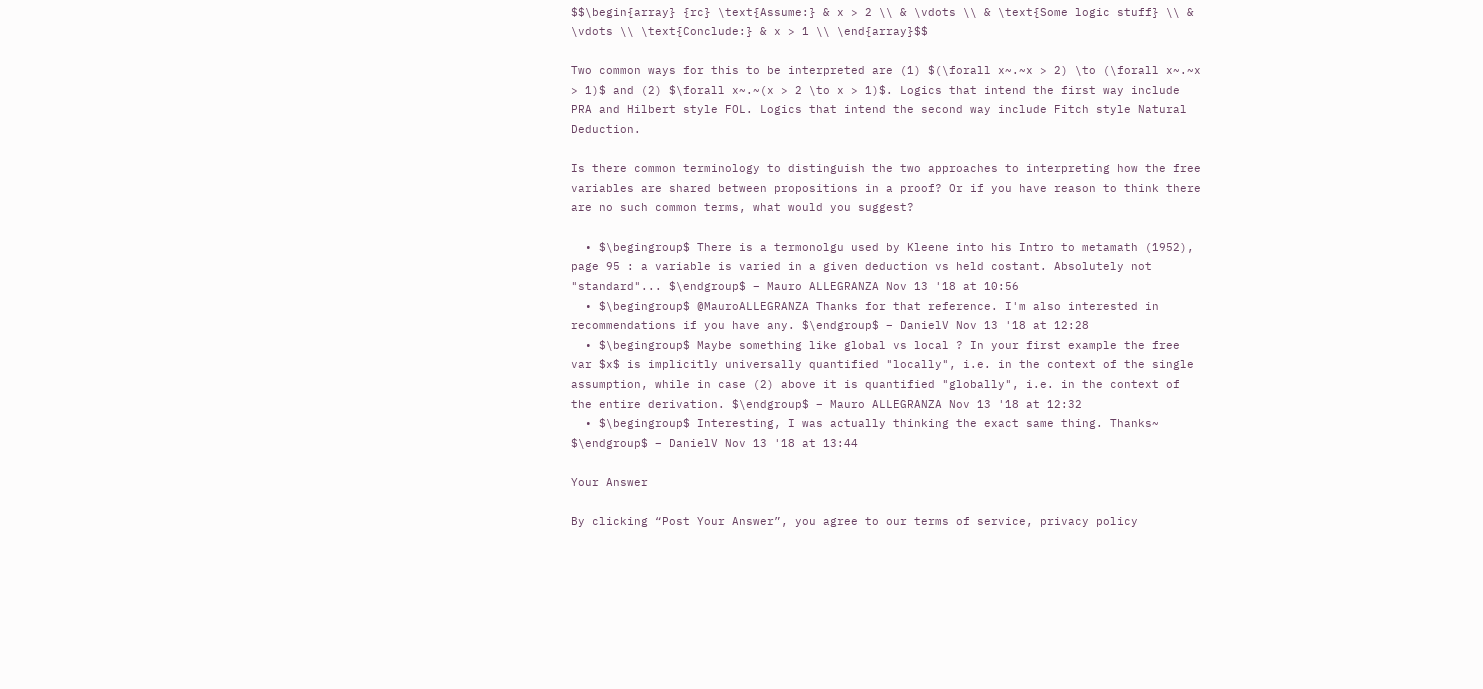$$\begin{array} {rc} \text{Assume:} & x > 2 \\ & \vdots \\ & \text{Some logic stuff} \\ & \vdots \\ \text{Conclude:} & x > 1 \\ \end{array}$$

Two common ways for this to be interpreted are (1) $(\forall x~.~x > 2) \to (\forall x~.~x > 1)$ and (2) $\forall x~.~(x > 2 \to x > 1)$. Logics that intend the first way include PRA and Hilbert style FOL. Logics that intend the second way include Fitch style Natural Deduction.

Is there common terminology to distinguish the two approaches to interpreting how the free variables are shared between propositions in a proof? Or if you have reason to think there are no such common terms, what would you suggest?

  • $\begingroup$ There is a termonolgu used by Kleene into his Intro to metamath (1952), page 95 : a variable is varied in a given deduction vs held costant. Absolutely not "standard"... $\endgroup$ – Mauro ALLEGRANZA Nov 13 '18 at 10:56
  • $\begingroup$ @MauroALLEGRANZA Thanks for that reference. I'm also interested in recommendations if you have any. $\endgroup$ – DanielV Nov 13 '18 at 12:28
  • $\begingroup$ Maybe something like global vs local ? In your first example the free var $x$ is implicitly universally quantified "locally", i.e. in the context of the single assumption, while in case (2) above it is quantified "globally", i.e. in the context of the entire derivation. $\endgroup$ – Mauro ALLEGRANZA Nov 13 '18 at 12:32
  • $\begingroup$ Interesting, I was actually thinking the exact same thing. Thanks~ $\endgroup$ – DanielV Nov 13 '18 at 13:44

Your Answer

By clicking “Post Your Answer”, you agree to our terms of service, privacy policy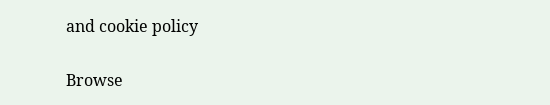and cookie policy

Browse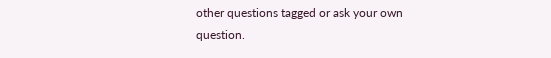other questions tagged or ask your own question.